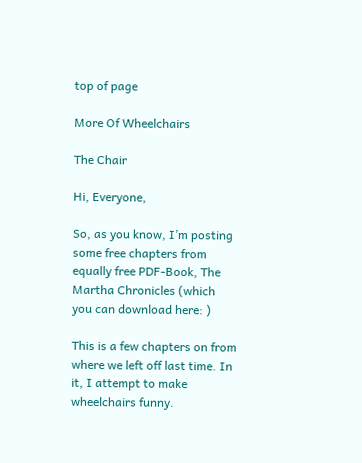top of page

More Of Wheelchairs

The Chair

Hi, Everyone,

So, as you know, I’m posting some free chapters from equally free PDF-Book, The Martha Chronicles (which you can download here: )

This is a few chapters on from where we left off last time. In it, I attempt to make wheelchairs funny.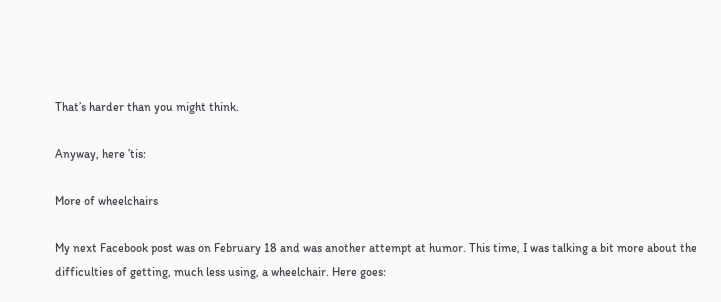That’s harder than you might think.

Anyway, here ’tis:

More of wheelchairs

My next Facebook post was on February 18 and was another attempt at humor. This time, I was talking a bit more about the difficulties of getting, much less using, a wheelchair. Here goes: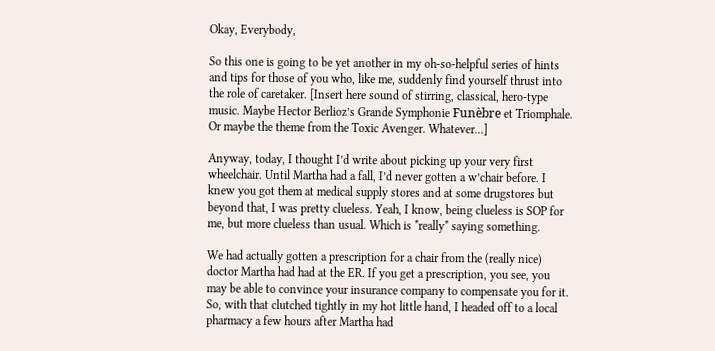Okay, Everybody,

So this one is going to be yet another in my oh-so-helpful series of hints and tips for those of you who, like me, suddenly find yourself thrust into the role of caretaker. [Insert here sound of stirring, classical, hero-type music. Maybe Hector Berlioz’s Grande Symphonie Funèbre et Triomphale. Or maybe the theme from the Toxic Avenger. Whatever...]

Anyway, today, I thought I’d write about picking up your very first wheelchair. Until Martha had a fall, I’d never gotten a w’chair before. I knew you got them at medical supply stores and at some drugstores but beyond that, I was pretty clueless. Yeah, I know, being clueless is SOP for me, but more clueless than usual. Which is *really* saying something.

We had actually gotten a prescription for a chair from the (really nice) doctor Martha had had at the ER. If you get a prescription, you see, you may be able to convince your insurance company to compensate you for it. So, with that clutched tightly in my hot little hand, I headed off to a local pharmacy a few hours after Martha had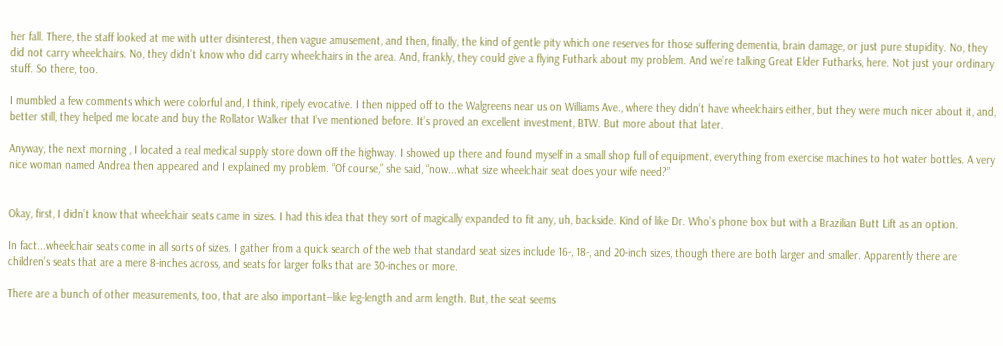her fall. There, the staff looked at me with utter disinterest, then vague amusement, and then, finally, the kind of gentle pity which one reserves for those suffering dementia, brain damage, or just pure stupidity. No, they did not carry wheelchairs. No, they didn’t know who did carry wheelchairs in the area. And, frankly, they could give a flying Futhark about my problem. And we’re talking Great Elder Futharks, here. Not just your ordinary stuff. So there, too.

I mumbled a few comments which were colorful and, I think, ripely evocative. I then nipped off to the Walgreens near us on Williams Ave., where they didn’t have wheelchairs either, but they were much nicer about it, and, better still, they helped me locate and buy the Rollator Walker that I’ve mentioned before. It’s proved an excellent investment, BTW. But more about that later.

Anyway, the next morning , I located a real medical supply store down off the highway. I showed up there and found myself in a small shop full of equipment, everything from exercise machines to hot water bottles. A very nice woman named Andrea then appeared and I explained my problem. “Of course,” she said, “now...what size wheelchair seat does your wife need?”


Okay, first, I didn’t know that wheelchair seats came in sizes. I had this idea that they sort of magically expanded to fit any, uh, backside. Kind of like Dr. Who’s phone box but with a Brazilian Butt Lift as an option.

In fact...wheelchair seats come in all sorts of sizes. I gather from a quick search of the web that standard seat sizes include 16-, 18-, and 20-inch sizes, though there are both larger and smaller. Apparently there are children’s seats that are a mere 8-inches across, and seats for larger folks that are 30-inches or more.

There are a bunch of other measurements, too, that are also important--like leg-length and arm length. But, the seat seems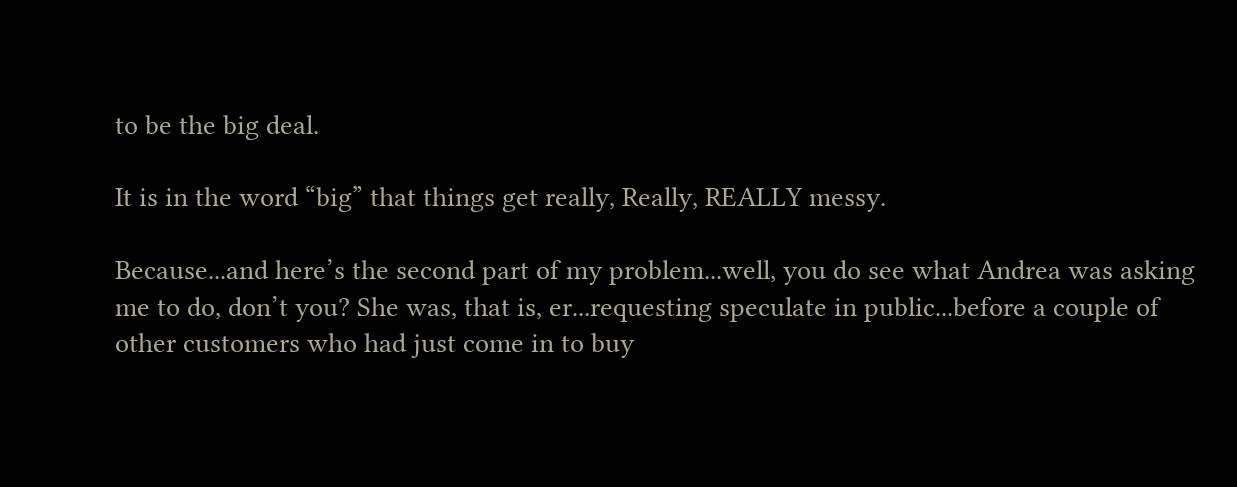to be the big deal.

It is in the word “big” that things get really, Really, REALLY messy.

Because...and here’s the second part of my problem...well, you do see what Andrea was asking me to do, don’t you? She was, that is, er...requesting speculate in public...before a couple of other customers who had just come in to buy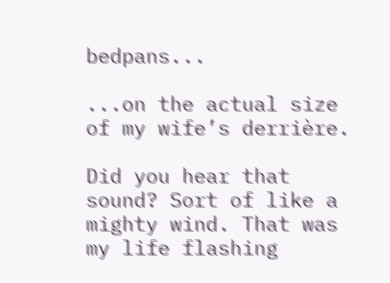bedpans...

...on the actual size of my wife’s derrière.

Did you hear that sound? Sort of like a mighty wind. That was my life flashing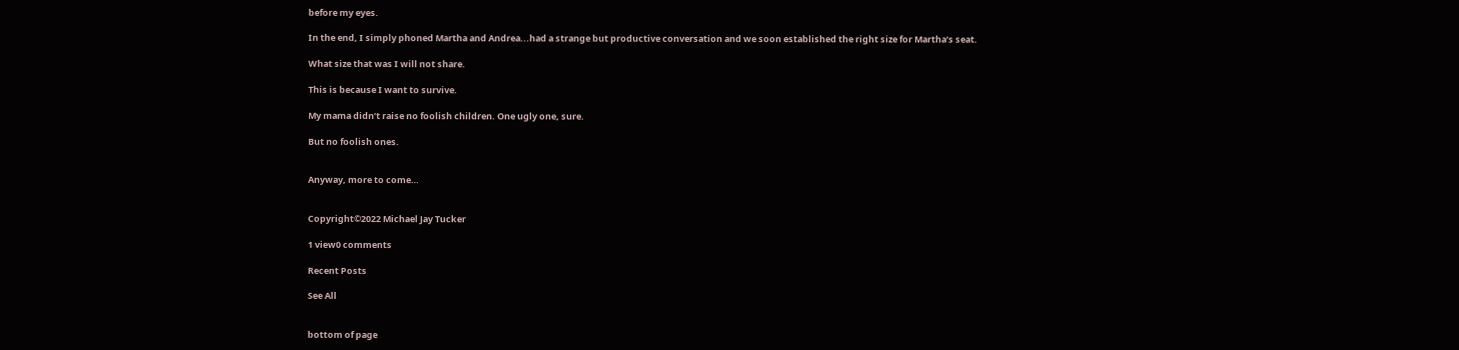before my eyes.

In the end, I simply phoned Martha and Andrea...had a strange but productive conversation and we soon established the right size for Martha’s seat.

What size that was I will not share.

This is because I want to survive.

My mama didn’t raise no foolish children. One ugly one, sure.

But no foolish ones.


Anyway, more to come…


Copyright©2022 Michael Jay Tucker

1 view0 comments

Recent Posts

See All


bottom of page